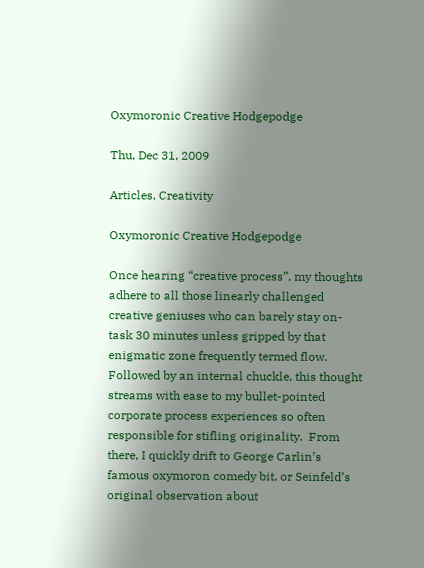Oxymoronic Creative Hodgepodge

Thu, Dec 31, 2009

Articles, Creativity

Oxymoronic Creative Hodgepodge

Once hearing “creative process”, my thoughts adhere to all those linearly challenged creative geniuses who can barely stay on-task 30 minutes unless gripped by that enigmatic zone frequently termed flow.  Followed by an internal chuckle, this thought streams with ease to my bullet-pointed corporate process experiences so often responsible for stifling originality.  From there, I quickly drift to George Carlin’s famous oxymoron comedy bit, or Seinfeld’s original observation about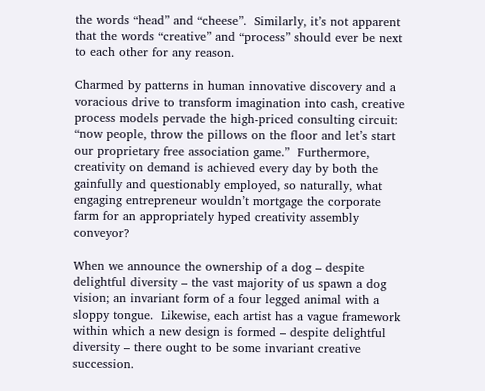the words “head” and “cheese”.  Similarly, it’s not apparent that the words “creative” and “process” should ever be next to each other for any reason.

Charmed by patterns in human innovative discovery and a voracious drive to transform imagination into cash, creative process models pervade the high-priced consulting circuit: “now people, throw the pillows on the floor and let’s start our proprietary free association game.”  Furthermore, creativity on demand is achieved every day by both the gainfully and questionably employed, so naturally, what engaging entrepreneur wouldn’t mortgage the corporate farm for an appropriately hyped creativity assembly conveyor?

When we announce the ownership of a dog – despite delightful diversity – the vast majority of us spawn a dog vision; an invariant form of a four legged animal with a sloppy tongue.  Likewise, each artist has a vague framework within which a new design is formed – despite delightful diversity – there ought to be some invariant creative succession.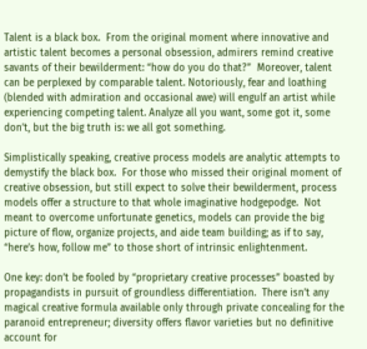Talent is a black box.  From the original moment where innovative and artistic talent becomes a personal obsession, admirers remind creative savants of their bewilderment: “how do you do that?”  Moreover, talent can be perplexed by comparable talent. Notoriously, fear and loathing (blended with admiration and occasional awe) will engulf an artist while experiencing competing talent. Analyze all you want, some got it, some don’t, but the big truth is: we all got something.

Simplistically speaking, creative process models are analytic attempts to demystify the black box.  For those who missed their original moment of creative obsession, but still expect to solve their bewilderment, process models offer a structure to that whole imaginative hodgepodge.  Not meant to overcome unfortunate genetics, models can provide the big picture of flow, organize projects, and aide team building; as if to say, “here’s how, follow me” to those short of intrinsic enlightenment.

One key: don’t be fooled by “proprietary creative processes” boasted by propagandists in pursuit of groundless differentiation.  There isn’t any magical creative formula available only through private concealing for the paranoid entrepreneur; diversity offers flavor varieties but no definitive account for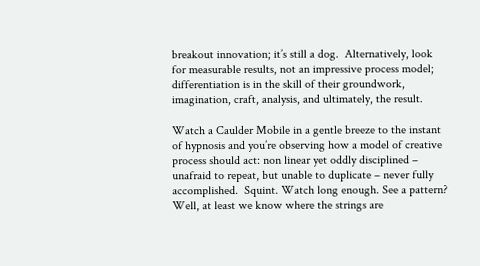breakout innovation; it’s still a dog.  Alternatively, look for measurable results, not an impressive process model; differentiation is in the skill of their groundwork, imagination, craft, analysis, and ultimately, the result.

Watch a Caulder Mobile in a gentle breeze to the instant of hypnosis and you’re observing how a model of creative process should act: non linear yet oddly disciplined – unafraid to repeat, but unable to duplicate – never fully accomplished.  Squint. Watch long enough. See a pattern?  Well, at least we know where the strings are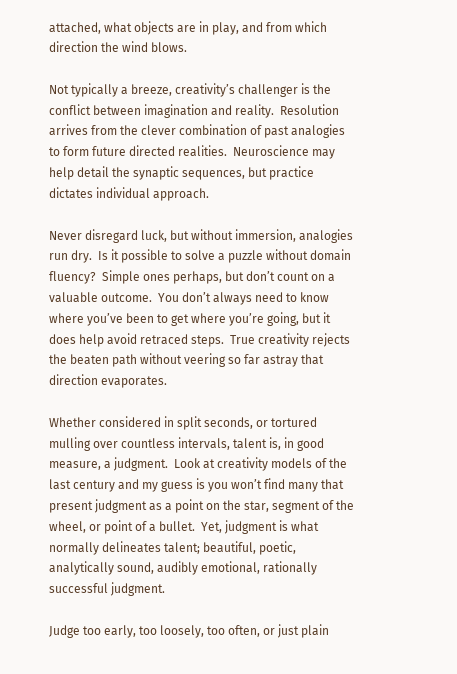attached, what objects are in play, and from which direction the wind blows.

Not typically a breeze, creativity’s challenger is the conflict between imagination and reality.  Resolution arrives from the clever combination of past analogies to form future directed realities.  Neuroscience may help detail the synaptic sequences, but practice dictates individual approach.

Never disregard luck, but without immersion, analogies run dry.  Is it possible to solve a puzzle without domain fluency?  Simple ones perhaps, but don’t count on a valuable outcome.  You don’t always need to know where you’ve been to get where you’re going, but it does help avoid retraced steps.  True creativity rejects the beaten path without veering so far astray that direction evaporates.

Whether considered in split seconds, or tortured mulling over countless intervals, talent is, in good measure, a judgment.  Look at creativity models of the last century and my guess is you won’t find many that present judgment as a point on the star, segment of the wheel, or point of a bullet.  Yet, judgment is what normally delineates talent; beautiful, poetic, analytically sound, audibly emotional, rationally successful judgment.

Judge too early, too loosely, too often, or just plain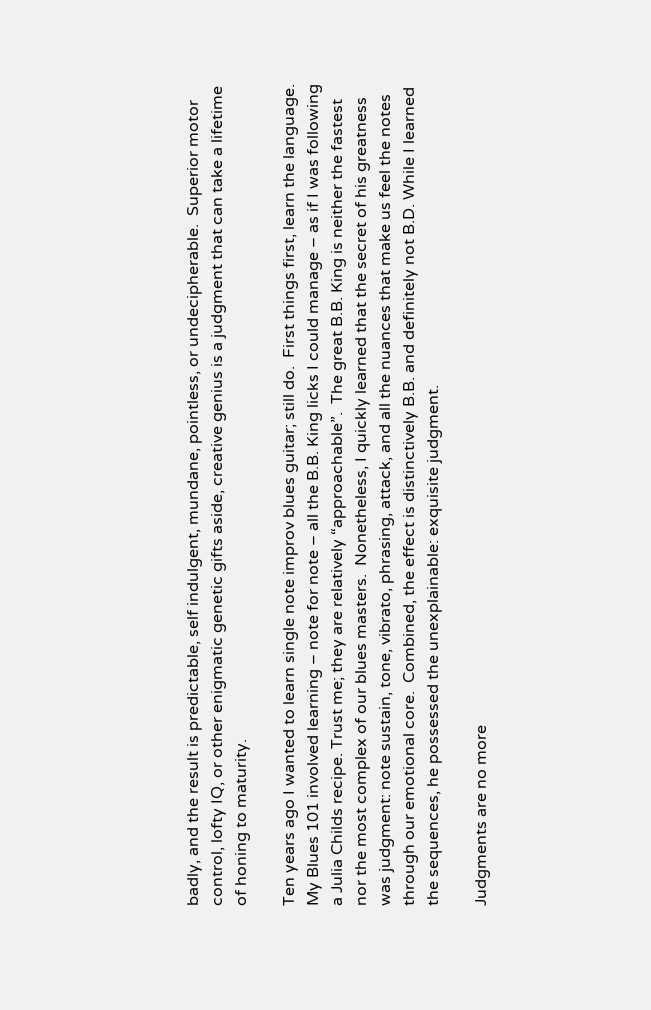badly, and the result is predictable, self indulgent, mundane, pointless, or undecipherable.  Superior motor control, lofty IQ, or other enigmatic genetic gifts aside, creative genius is a judgment that can take a lifetime of honing to maturity.

Ten years ago I wanted to learn single note improv blues guitar; still do.  First things first, learn the language.  My Blues 101 involved learning – note for note – all the B.B. King licks I could manage – as if I was following a Julia Childs recipe. Trust me; they are relatively “approachable”.  The great B.B. King is neither the fastest nor the most complex of our blues masters.  Nonetheless, I quickly learned that the secret of his greatness was judgment: note sustain, tone, vibrato, phrasing, attack, and all the nuances that make us feel the notes through our emotional core.  Combined, the effect is distinctively B.B. and definitely not B.D. While I learned the sequences, he possessed the unexplainable: exquisite judgment.

Judgments are no more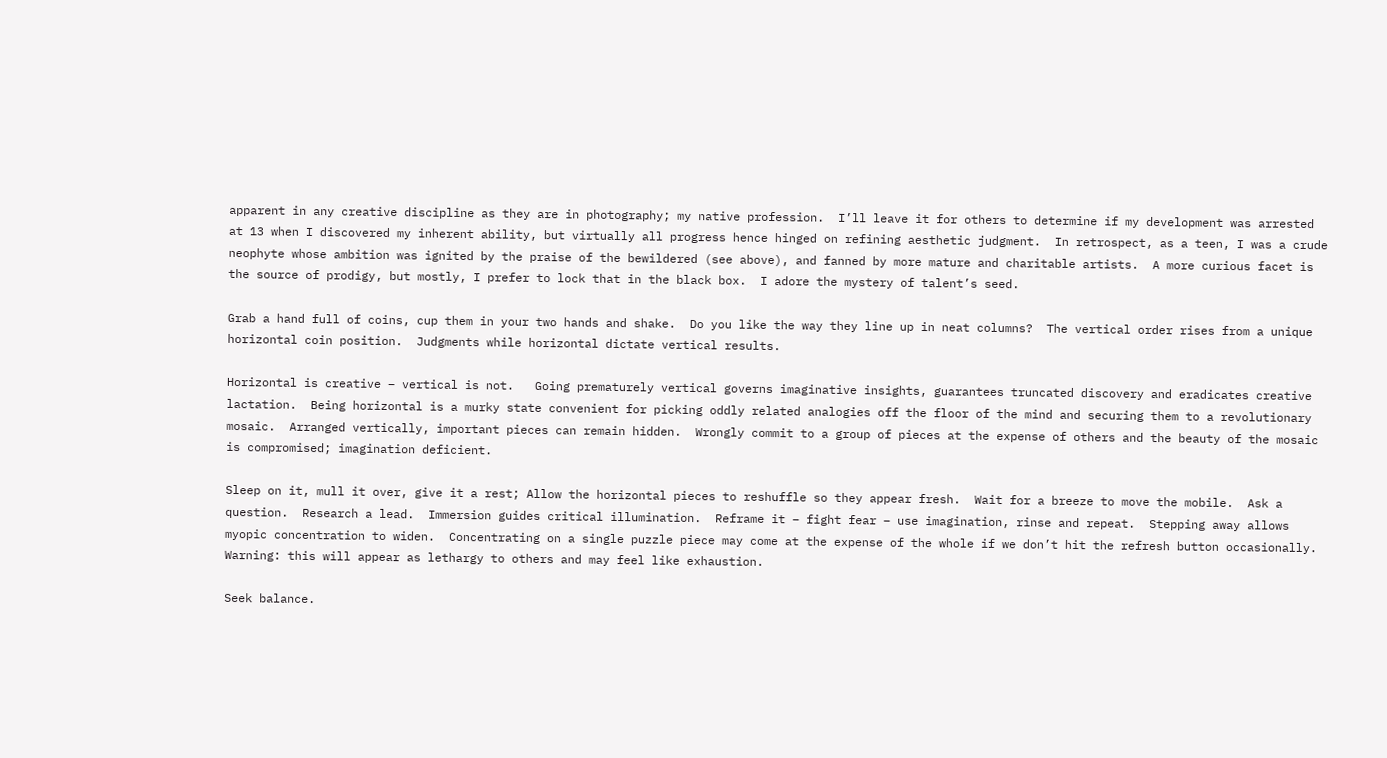apparent in any creative discipline as they are in photography; my native profession.  I’ll leave it for others to determine if my development was arrested at 13 when I discovered my inherent ability, but virtually all progress hence hinged on refining aesthetic judgment.  In retrospect, as a teen, I was a crude neophyte whose ambition was ignited by the praise of the bewildered (see above), and fanned by more mature and charitable artists.  A more curious facet is the source of prodigy, but mostly, I prefer to lock that in the black box.  I adore the mystery of talent’s seed.

Grab a hand full of coins, cup them in your two hands and shake.  Do you like the way they line up in neat columns?  The vertical order rises from a unique horizontal coin position.  Judgments while horizontal dictate vertical results.

Horizontal is creative – vertical is not.   Going prematurely vertical governs imaginative insights, guarantees truncated discovery and eradicates creative lactation.  Being horizontal is a murky state convenient for picking oddly related analogies off the floor of the mind and securing them to a revolutionary mosaic.  Arranged vertically, important pieces can remain hidden.  Wrongly commit to a group of pieces at the expense of others and the beauty of the mosaic is compromised; imagination deficient.

Sleep on it, mull it over, give it a rest; Allow the horizontal pieces to reshuffle so they appear fresh.  Wait for a breeze to move the mobile.  Ask a question.  Research a lead.  Immersion guides critical illumination.  Reframe it – fight fear – use imagination, rinse and repeat.  Stepping away allows myopic concentration to widen.  Concentrating on a single puzzle piece may come at the expense of the whole if we don’t hit the refresh button occasionally.  Warning: this will appear as lethargy to others and may feel like exhaustion.

Seek balance.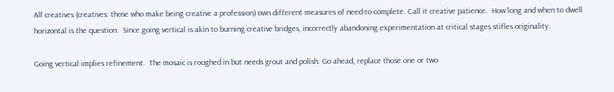All creatives (creatives: those who make being creative a profession) own different measures of need-to-complete. Call it creative patience.  How long and when to dwell horizontal is the question.  Since going vertical is akin to burning creative bridges, incorrectly abandoning experimentation at critical stages stifles originality.

Going vertical implies refinement.  The mosaic is roughed in but needs grout and polish. Go ahead, replace those one or two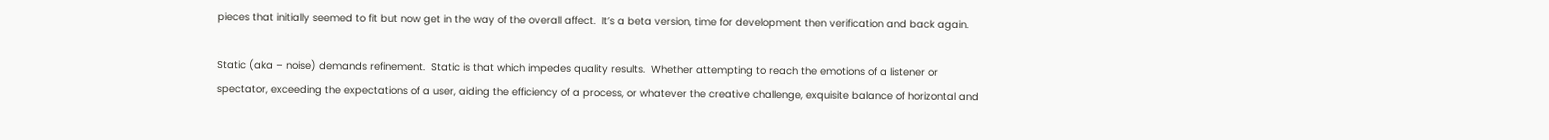pieces that initially seemed to fit but now get in the way of the overall affect.  It’s a beta version, time for development then verification and back again.

Static (aka – noise) demands refinement.  Static is that which impedes quality results.  Whether attempting to reach the emotions of a listener or spectator, exceeding the expectations of a user, aiding the efficiency of a process, or whatever the creative challenge, exquisite balance of horizontal and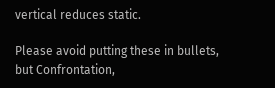vertical reduces static.

Please avoid putting these in bullets, but Confrontation,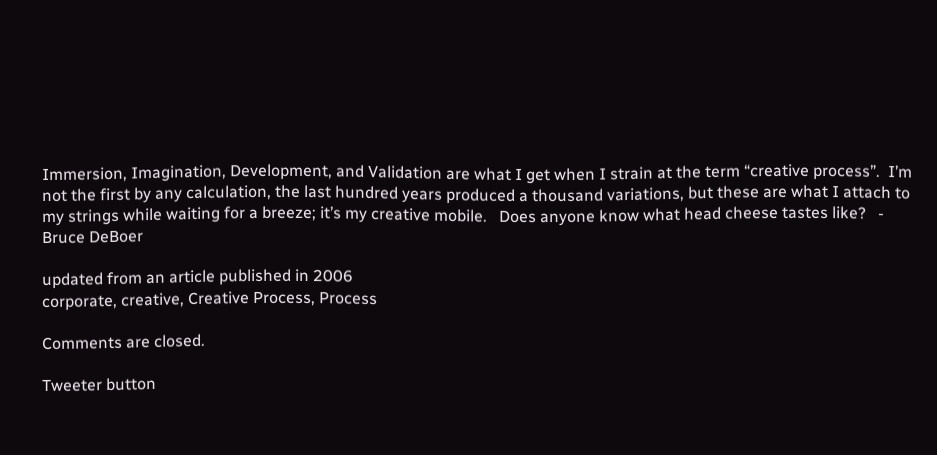Immersion, Imagination, Development, and Validation are what I get when I strain at the term “creative process”.  I’m not the first by any calculation, the last hundred years produced a thousand variations, but these are what I attach to my strings while waiting for a breeze; it’s my creative mobile.   Does anyone know what head cheese tastes like?   - Bruce DeBoer

updated from an article published in 2006
corporate, creative, Creative Process, Process

Comments are closed.

Tweeter button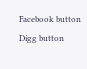Facebook button Digg button